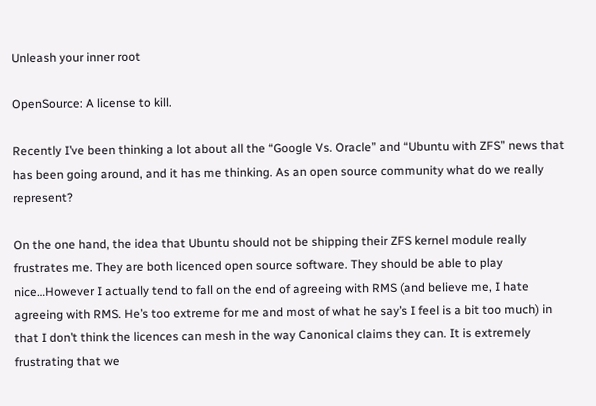Unleash your inner root

OpenSource: A license to kill.

Recently I’ve been thinking a lot about all the “Google Vs. Oracle” and “Ubuntu with ZFS” news that has been going around, and it has me thinking. As an open source community what do we really represent?

On the one hand, the idea that Ubuntu should not be shipping their ZFS kernel module really frustrates me. They are both licenced open source software. They should be able to play nice…However I actually tend to fall on the end of agreeing with RMS (and believe me, I hate agreeing with RMS. He’s too extreme for me and most of what he say’s I feel is a bit too much) in that I don’t think the licences can mesh in the way Canonical claims they can. It is extremely frustrating that we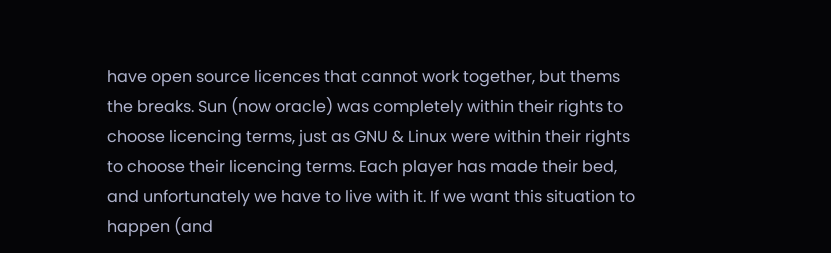have open source licences that cannot work together, but thems the breaks. Sun (now oracle) was completely within their rights to choose licencing terms, just as GNU & Linux were within their rights to choose their licencing terms. Each player has made their bed, and unfortunately we have to live with it. If we want this situation to happen (and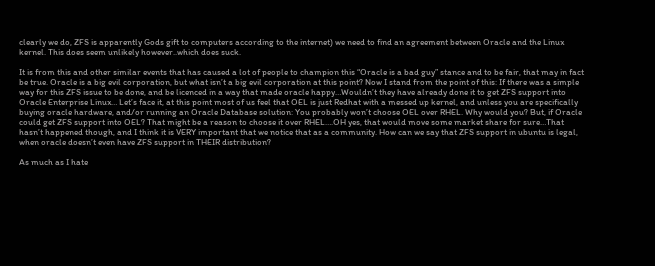clearly we do, ZFS is apparently Gods gift to computers according to the internet) we need to find an agreement between Oracle and the Linux kernel. This does seem unlikely however..which does suck.

It is from this and other similar events that has caused a lot of people to champion this “Oracle is a bad guy” stance and to be fair, that may in fact be true. Oracle is a big evil corporation, but what isn’t a big evil corporation at this point? Now I stand from the point of this: If there was a simple way for this ZFS issue to be done, and be licenced in a way that made oracle happy…Wouldn’t they have already done it to get ZFS support into Oracle Enterprise Linux… Let’s face it, at this point most of us feel that OEL is just Redhat with a messed up kernel, and unless you are specifically buying oracle hardware, and/or running an Oracle Database solution: You probably won’t choose OEL over RHEL. Why would you? But, if Oracle could get ZFS support into OEL? That might be a reason to choose it over RHEL….OH yes, that would move some market share for sure…That hasn’t happened though, and I think it is VERY important that we notice that as a community. How can we say that ZFS support in ubuntu is legal, when oracle doesn’t even have ZFS support in THEIR distribution?

As much as I hate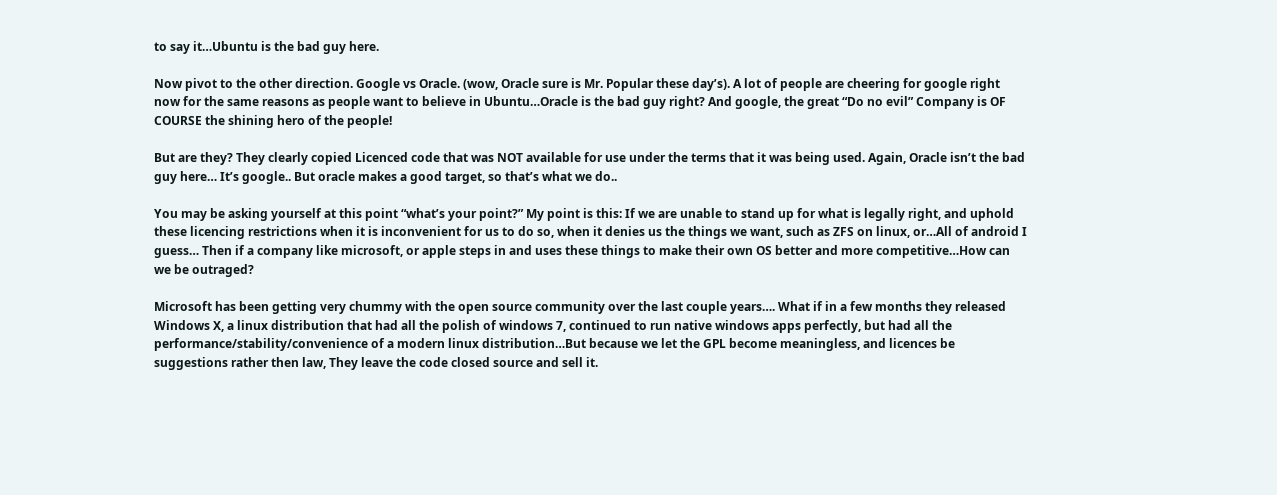to say it…Ubuntu is the bad guy here.

Now pivot to the other direction. Google vs Oracle. (wow, Oracle sure is Mr. Popular these day’s). A lot of people are cheering for google right now for the same reasons as people want to believe in Ubuntu…Oracle is the bad guy right? And google, the great “Do no evil” Company is OF COURSE the shining hero of the people!

But are they? They clearly copied Licenced code that was NOT available for use under the terms that it was being used. Again, Oracle isn’t the bad guy here… It’s google.. But oracle makes a good target, so that’s what we do..

You may be asking yourself at this point “what’s your point?” My point is this: If we are unable to stand up for what is legally right, and uphold these licencing restrictions when it is inconvenient for us to do so, when it denies us the things we want, such as ZFS on linux, or…All of android I guess… Then if a company like microsoft, or apple steps in and uses these things to make their own OS better and more competitive…How can we be outraged?

Microsoft has been getting very chummy with the open source community over the last couple years…. What if in a few months they released Windows X, a linux distribution that had all the polish of windows 7, continued to run native windows apps perfectly, but had all the performance/stability/convenience of a modern linux distribution…But because we let the GPL become meaningless, and licences be suggestions rather then law, They leave the code closed source and sell it.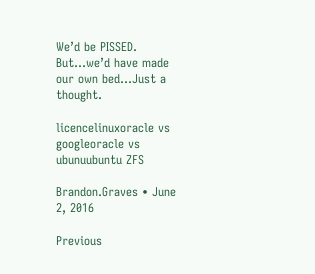We’d be PISSED. But…we’d have made our own bed…Just a thought.

licencelinuxoracle vs googleoracle vs ubunuubuntu ZFS

Brandon.Graves • June 2, 2016

Previous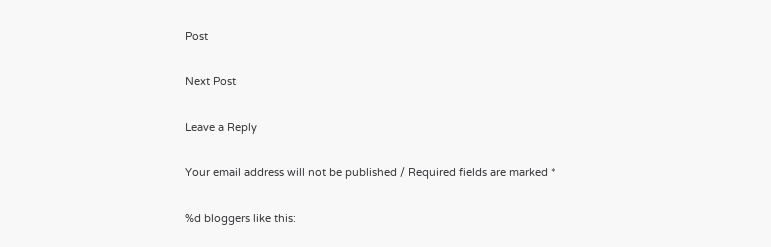Post

Next Post

Leave a Reply

Your email address will not be published / Required fields are marked *

%d bloggers like this: